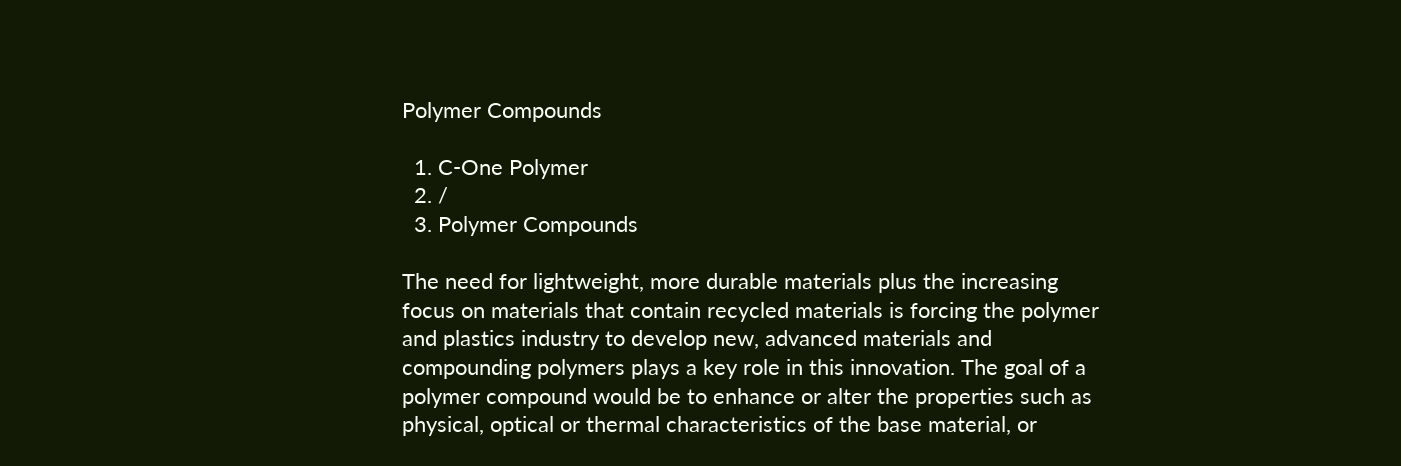Polymer Compounds

  1. C-One Polymer
  2. /
  3. Polymer Compounds

The need for lightweight, more durable materials plus the increasing focus on materials that contain recycled materials is forcing the polymer and plastics industry to develop new, advanced materials and compounding polymers plays a key role in this innovation. The goal of a polymer compound would be to enhance or alter the properties such as physical, optical or thermal characteristics of the base material, or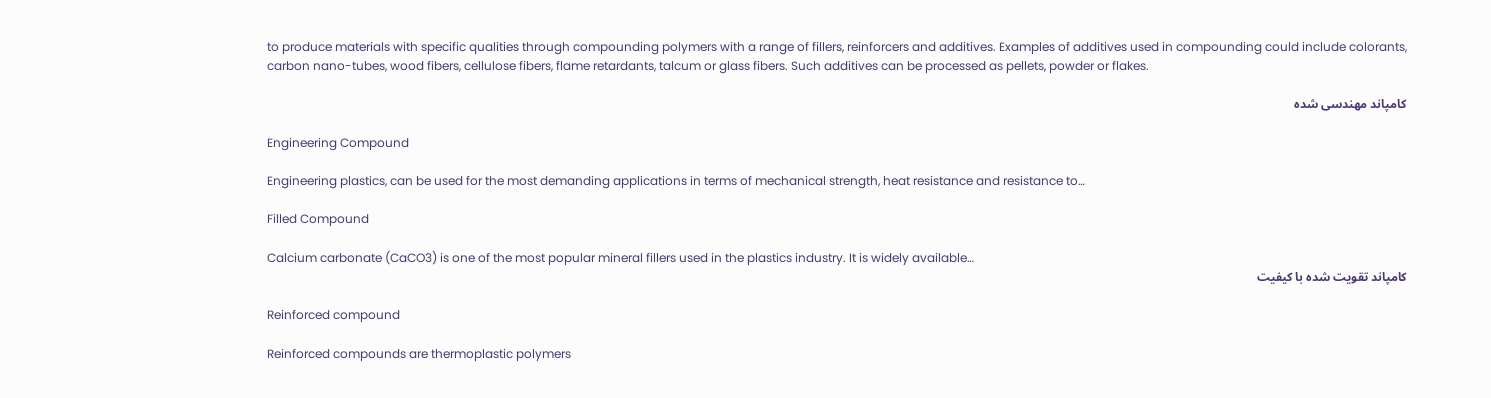to produce materials with specific qualities through compounding polymers with a range of fillers, reinforcers and additives. Examples of additives used in compounding could include colorants, carbon nano-tubes, wood fibers, cellulose fibers, flame retardants, talcum or glass fibers. Such additives can be processed as pellets, powder or flakes.

کامپاند مهندسی شده

Engineering Compound

Engineering plastics, can be used for the most demanding applications in terms of mechanical strength, heat resistance and resistance to…

Filled Compound

Calcium carbonate (CaCO3) is one of the most popular mineral fillers used in the plastics industry. It is widely available…
کامپاند تقویت شده با کیفیت

Reinforced compound

Reinforced compounds are thermoplastic polymers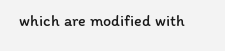which are modified with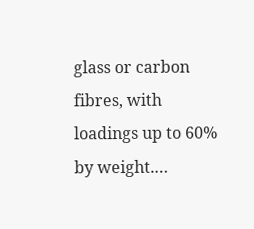glass or carbon fibres, with loadings up to 60% by weight.…